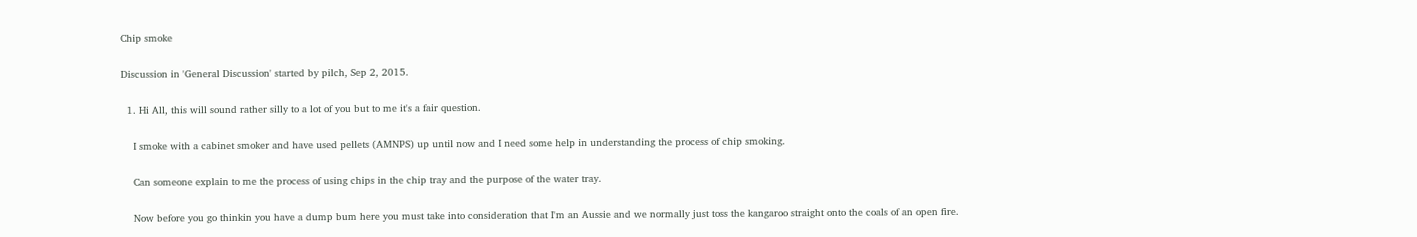Chip smoke

Discussion in 'General Discussion' started by pilch, Sep 2, 2015.

  1. Hi All, this will sound rather silly to a lot of you but to me it's a fair question.

    I smoke with a cabinet smoker and have used pellets (AMNPS) up until now and I need some help in understanding the process of chip smoking.

    Can someone explain to me the process of using chips in the chip tray and the purpose of the water tray.

    Now before you go thinkin you have a dump bum here you must take into consideration that I'm an Aussie and we normally just toss the kangaroo straight onto the coals of an open fire.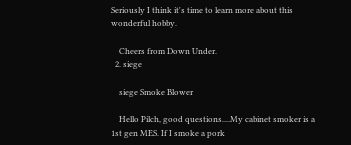Seriously I think it's time to learn more about this wonderful hobby.

    Cheers from Down Under.
  2. siege

    siege Smoke Blower

    Hello Pilch, good questions....My cabinet smoker is a 1st gen MES. If I smoke a pork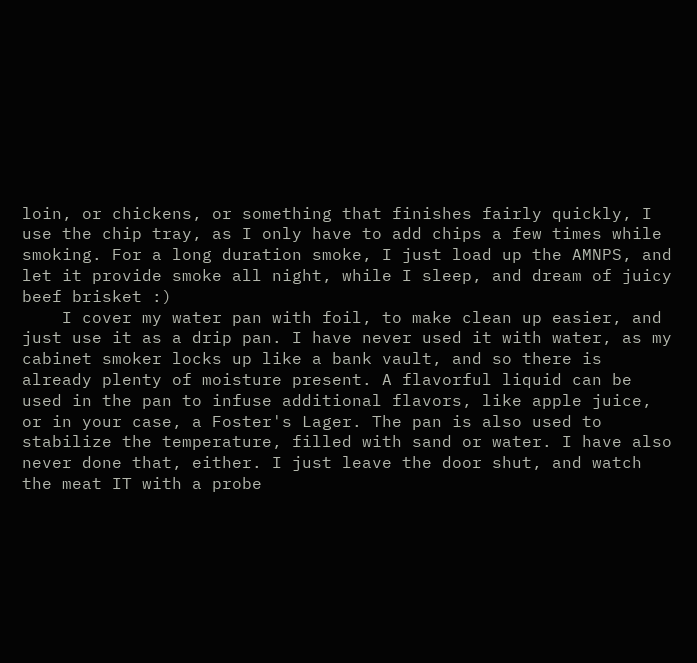loin, or chickens, or something that finishes fairly quickly, I use the chip tray, as I only have to add chips a few times while smoking. For a long duration smoke, I just load up the AMNPS, and let it provide smoke all night, while I sleep, and dream of juicy beef brisket :)
    I cover my water pan with foil, to make clean up easier, and just use it as a drip pan. I have never used it with water, as my cabinet smoker locks up like a bank vault, and so there is already plenty of moisture present. A flavorful liquid can be used in the pan to infuse additional flavors, like apple juice, or in your case, a Foster's Lager. The pan is also used to stabilize the temperature, filled with sand or water. I have also never done that, either. I just leave the door shut, and watch the meat IT with a probe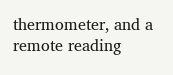thermometer, and a remote reading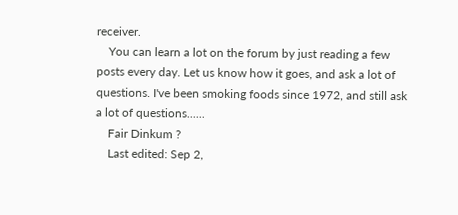receiver.
    You can learn a lot on the forum by just reading a few posts every day. Let us know how it goes, and ask a lot of questions. I've been smoking foods since 1972, and still ask a lot of questions......
    Fair Dinkum ?
    Last edited: Sep 2,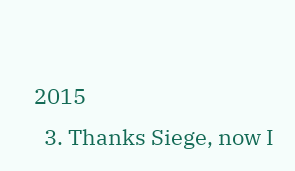2015
  3. Thanks Siege, now I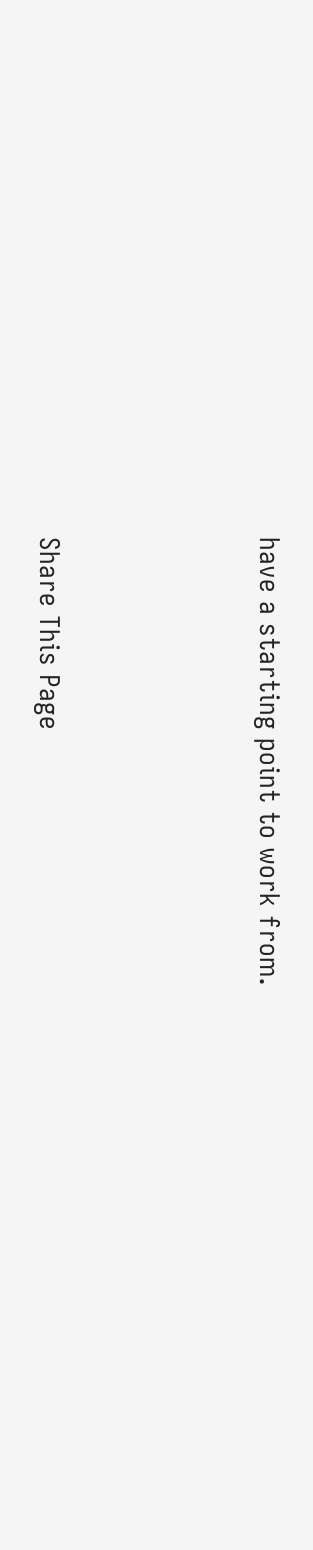have a starting point to work from.



Share This Page